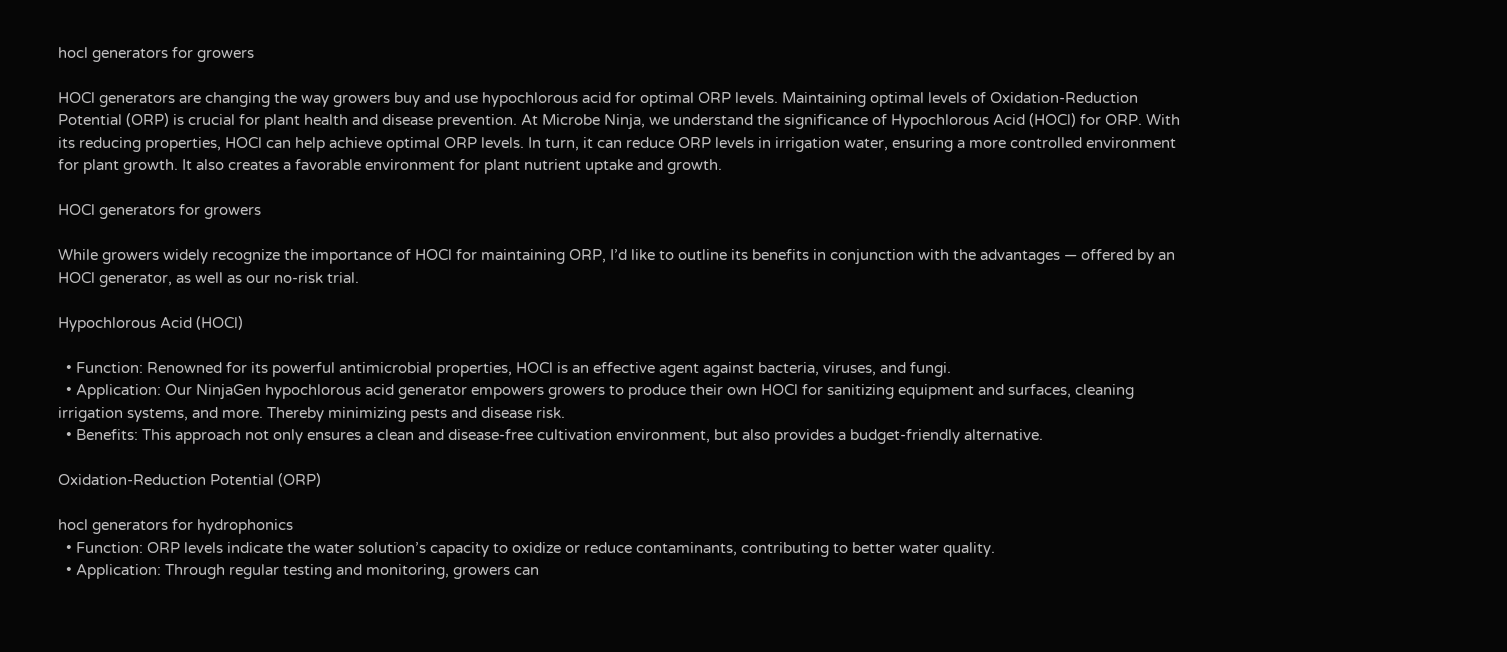hocl generators for growers

HOCl generators are changing the way growers buy and use hypochlorous acid for optimal ORP levels. Maintaining optimal levels of Oxidation-Reduction Potential (ORP) is crucial for plant health and disease prevention. At Microbe Ninja, we understand the significance of Hypochlorous Acid (HOCl) for ORP. With its reducing properties, HOCl can help achieve optimal ORP levels. In turn, it can reduce ORP levels in irrigation water, ensuring a more controlled environment for plant growth. It also creates a favorable environment for plant nutrient uptake and growth.

HOCl generators for growers

While growers widely recognize the importance of HOCl for maintaining ORP, I’d like to outline its benefits in conjunction with the advantages — offered by an HOCl generator, as well as our no-risk trial.

Hypochlorous Acid (HOCl)

  • Function: Renowned for its powerful antimicrobial properties, HOCl is an effective agent against bacteria, viruses, and fungi.
  • Application: Our NinjaGen hypochlorous acid generator empowers growers to produce their own HOCl for sanitizing equipment and surfaces, cleaning irrigation systems, and more. Thereby minimizing pests and disease risk.
  • Benefits: This approach not only ensures a clean and disease-free cultivation environment, but also provides a budget-friendly alternative.

Oxidation-Reduction Potential (ORP)

hocl generators for hydrophonics
  • Function: ORP levels indicate the water solution’s capacity to oxidize or reduce contaminants, contributing to better water quality.
  • Application: Through regular testing and monitoring, growers can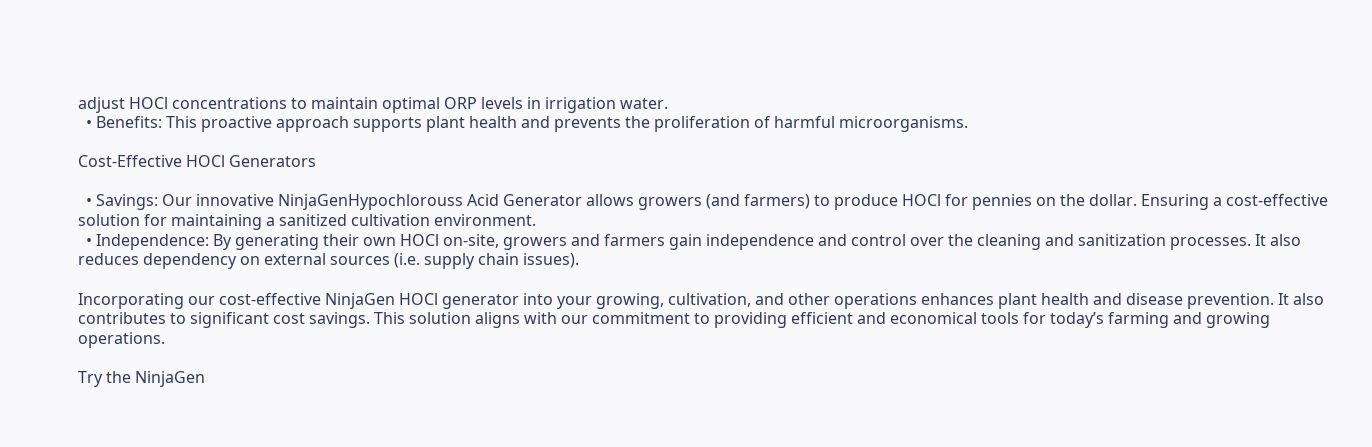adjust HOCl concentrations to maintain optimal ORP levels in irrigation water.
  • Benefits: This proactive approach supports plant health and prevents the proliferation of harmful microorganisms.

Cost-Effective HOCl Generators

  • Savings: Our innovative NinjaGenHypochlorouss Acid Generator allows growers (and farmers) to produce HOCl for pennies on the dollar. Ensuring a cost-effective solution for maintaining a sanitized cultivation environment.
  • Independence: By generating their own HOCl on-site, growers and farmers gain independence and control over the cleaning and sanitization processes. It also reduces dependency on external sources (i.e. supply chain issues).

Incorporating our cost-effective NinjaGen HOCl generator into your growing, cultivation, and other operations enhances plant health and disease prevention. It also contributes to significant cost savings. This solution aligns with our commitment to providing efficient and economical tools for today’s farming and growing operations.

Try the NinjaGen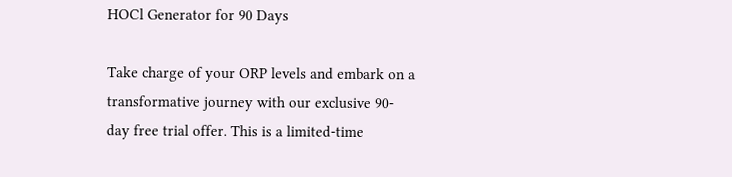HOCl Generator for 90 Days

Take charge of your ORP levels and embark on a transformative journey with our exclusive 90-day free trial offer. This is a limited-time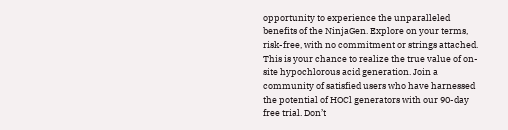opportunity to experience the unparalleled benefits of the NinjaGen. Explore on your terms, risk-free, with no commitment or strings attached. This is your chance to realize the true value of on-site hypochlorous acid generation. Join a community of satisfied users who have harnessed the potential of HOCl generators with our 90-day free trial. Don’t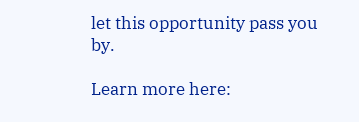let this opportunity pass you by.

Learn more here: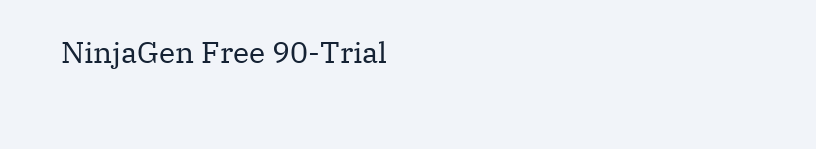NinjaGen Free 90-Trial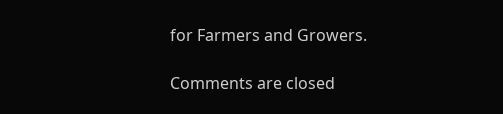for Farmers and Growers.

Comments are closed